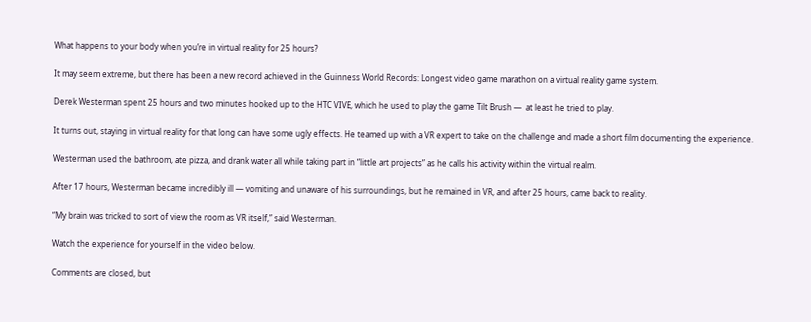What happens to your body when you’re in virtual reality for 25 hours?

It may seem extreme, but there has been a new record achieved in the Guinness World Records: Longest video game marathon on a virtual reality game system.

Derek Westerman spent 25 hours and two minutes hooked up to the HTC VIVE, which he used to play the game Tilt Brush —  at least he tried to play.

It turns out, staying in virtual reality for that long can have some ugly effects. He teamed up with a VR expert to take on the challenge and made a short film documenting the experience.

Westerman used the bathroom, ate pizza, and drank water all while taking part in “little art projects” as he calls his activity within the virtual realm.

After 17 hours, Westerman became incredibly ill — vomiting and unaware of his surroundings, but he remained in VR, and after 25 hours, came back to reality.

“My brain was tricked to sort of view the room as VR itself,” said Westerman.

Watch the experience for yourself in the video below.

Comments are closed, but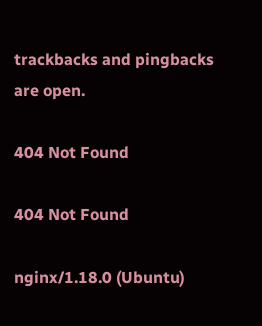trackbacks and pingbacks are open.

404 Not Found

404 Not Found

nginx/1.18.0 (Ubuntu)